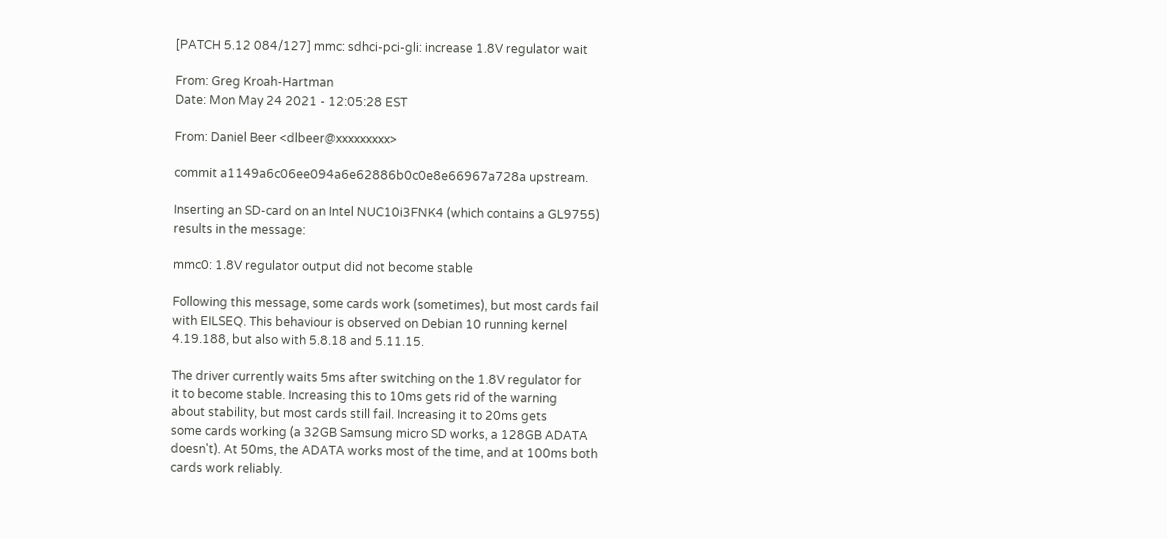[PATCH 5.12 084/127] mmc: sdhci-pci-gli: increase 1.8V regulator wait

From: Greg Kroah-Hartman
Date: Mon May 24 2021 - 12:05:28 EST

From: Daniel Beer <dlbeer@xxxxxxxxx>

commit a1149a6c06ee094a6e62886b0c0e8e66967a728a upstream.

Inserting an SD-card on an Intel NUC10i3FNK4 (which contains a GL9755)
results in the message:

mmc0: 1.8V regulator output did not become stable

Following this message, some cards work (sometimes), but most cards fail
with EILSEQ. This behaviour is observed on Debian 10 running kernel
4.19.188, but also with 5.8.18 and 5.11.15.

The driver currently waits 5ms after switching on the 1.8V regulator for
it to become stable. Increasing this to 10ms gets rid of the warning
about stability, but most cards still fail. Increasing it to 20ms gets
some cards working (a 32GB Samsung micro SD works, a 128GB ADATA
doesn't). At 50ms, the ADATA works most of the time, and at 100ms both
cards work reliably.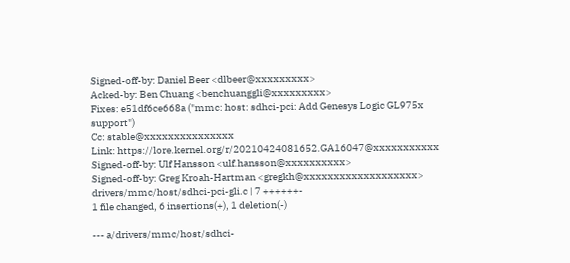Signed-off-by: Daniel Beer <dlbeer@xxxxxxxxx>
Acked-by: Ben Chuang <benchuanggli@xxxxxxxxx>
Fixes: e51df6ce668a ("mmc: host: sdhci-pci: Add Genesys Logic GL975x support")
Cc: stable@xxxxxxxxxxxxxxx
Link: https://lore.kernel.org/r/20210424081652.GA16047@xxxxxxxxxxx
Signed-off-by: Ulf Hansson <ulf.hansson@xxxxxxxxxx>
Signed-off-by: Greg Kroah-Hartman <gregkh@xxxxxxxxxxxxxxxxxxx>
drivers/mmc/host/sdhci-pci-gli.c | 7 ++++++-
1 file changed, 6 insertions(+), 1 deletion(-)

--- a/drivers/mmc/host/sdhci-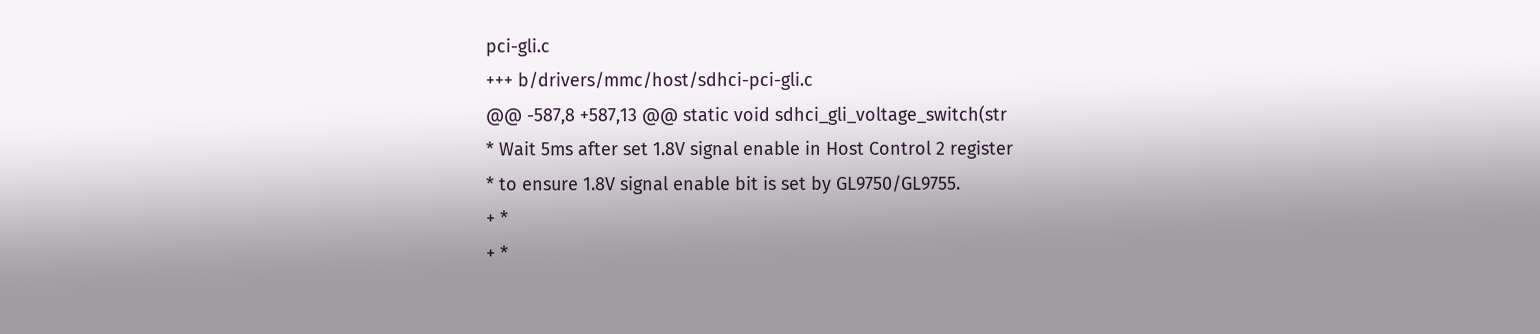pci-gli.c
+++ b/drivers/mmc/host/sdhci-pci-gli.c
@@ -587,8 +587,13 @@ static void sdhci_gli_voltage_switch(str
* Wait 5ms after set 1.8V signal enable in Host Control 2 register
* to ensure 1.8V signal enable bit is set by GL9750/GL9755.
+ *
+ *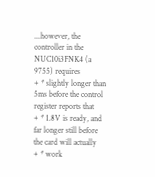...however, the controller in the NUC10i3FNK4 (a 9755) requires
+ * slightly longer than 5ms before the control register reports that
+ * 1.8V is ready, and far longer still before the card will actually
+ * work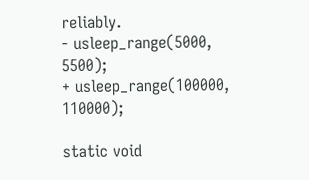reliably.
- usleep_range(5000, 5500);
+ usleep_range(100000, 110000);

static void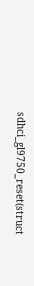sdhci_gl9750_reset(struct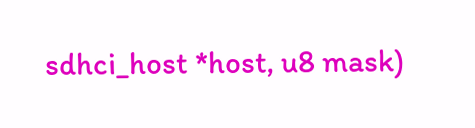sdhci_host *host, u8 mask)